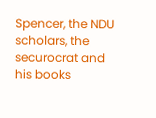Spencer, the NDU scholars, the securocrat and his books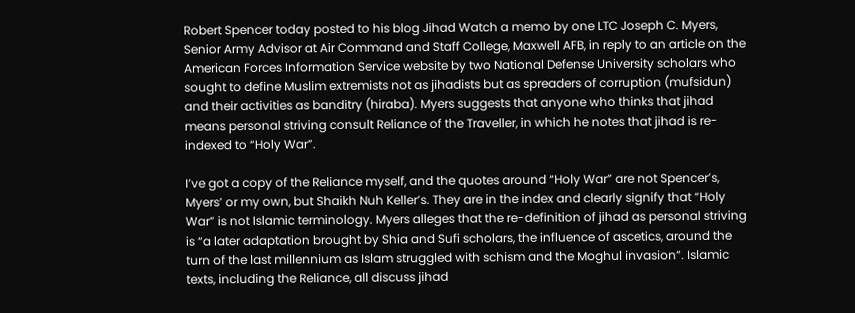Robert Spencer today posted to his blog Jihad Watch a memo by one LTC Joseph C. Myers, Senior Army Advisor at Air Command and Staff College, Maxwell AFB, in reply to an article on the American Forces Information Service website by two National Defense University scholars who sought to define Muslim extremists not as jihadists but as spreaders of corruption (mufsidun) and their activities as banditry (hiraba). Myers suggests that anyone who thinks that jihad means personal striving consult Reliance of the Traveller, in which he notes that jihad is re-indexed to “Holy War”.

I’ve got a copy of the Reliance myself, and the quotes around “Holy War” are not Spencer’s, Myers’ or my own, but Shaikh Nuh Keller’s. They are in the index and clearly signify that “Holy War” is not Islamic terminology. Myers alleges that the re-definition of jihad as personal striving is “a later adaptation brought by Shia and Sufi scholars, the influence of ascetics, around the turn of the last millennium as Islam struggled with schism and the Moghul invasion”. Islamic texts, including the Reliance, all discuss jihad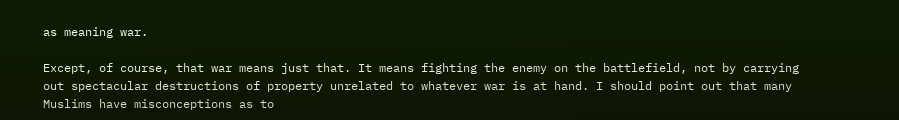as meaning war.

Except, of course, that war means just that. It means fighting the enemy on the battlefield, not by carrying out spectacular destructions of property unrelated to whatever war is at hand. I should point out that many Muslims have misconceptions as to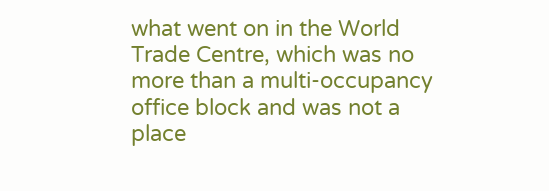what went on in the World Trade Centre, which was no more than a multi-occupancy office block and was not a place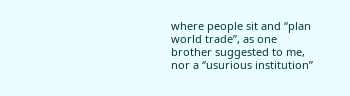where people sit and “plan world trade”, as one brother suggested to me, nor a “usurious institution”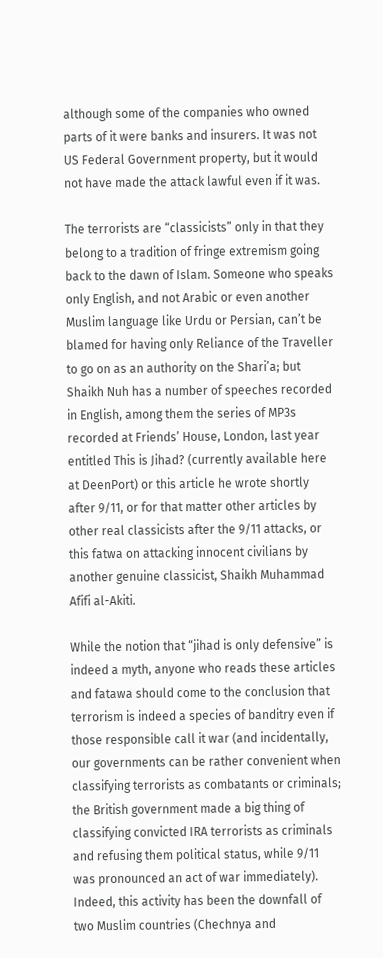although some of the companies who owned parts of it were banks and insurers. It was not US Federal Government property, but it would not have made the attack lawful even if it was.

The terrorists are “classicists” only in that they belong to a tradition of fringe extremism going back to the dawn of Islam. Someone who speaks only English, and not Arabic or even another Muslim language like Urdu or Persian, can’t be blamed for having only Reliance of the Traveller to go on as an authority on the Shari’a; but Shaikh Nuh has a number of speeches recorded in English, among them the series of MP3s recorded at Friends’ House, London, last year entitled This is Jihad? (currently available here at DeenPort) or this article he wrote shortly after 9/11, or for that matter other articles by other real classicists after the 9/11 attacks, or this fatwa on attacking innocent civilians by another genuine classicist, Shaikh Muhammad Afifi al-Akiti.

While the notion that “jihad is only defensive” is indeed a myth, anyone who reads these articles and fatawa should come to the conclusion that terrorism is indeed a species of banditry even if those responsible call it war (and incidentally, our governments can be rather convenient when classifying terrorists as combatants or criminals; the British government made a big thing of classifying convicted IRA terrorists as criminals and refusing them political status, while 9/11 was pronounced an act of war immediately). Indeed, this activity has been the downfall of two Muslim countries (Chechnya and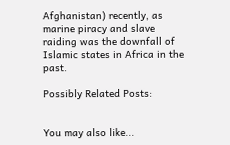Afghanistan) recently, as marine piracy and slave raiding was the downfall of Islamic states in Africa in the past.

Possibly Related Posts:


You may also like...